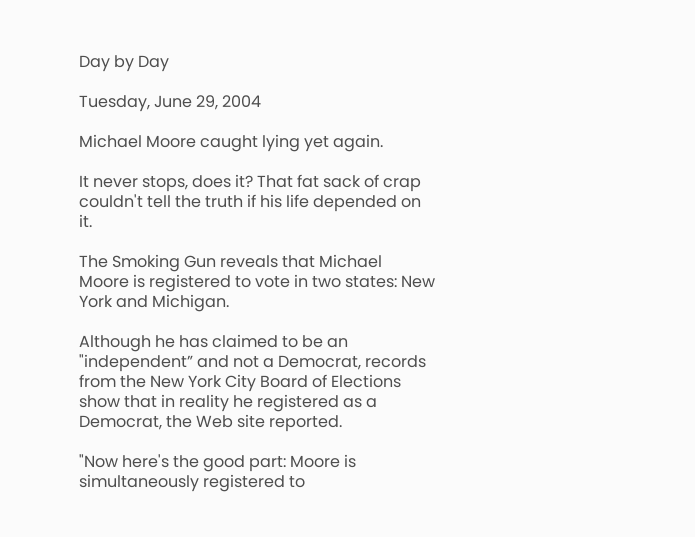Day by Day

Tuesday, June 29, 2004

Michael Moore caught lying yet again.

It never stops, does it? That fat sack of crap couldn't tell the truth if his life depended on it.

The Smoking Gun reveals that Michael Moore is registered to vote in two states: New York and Michigan.

Although he has claimed to be an "independent” and not a Democrat, records from the New York City Board of Elections show that in reality he registered as a Democrat, the Web site reported.

"Now here's the good part: Moore is simultaneously registered to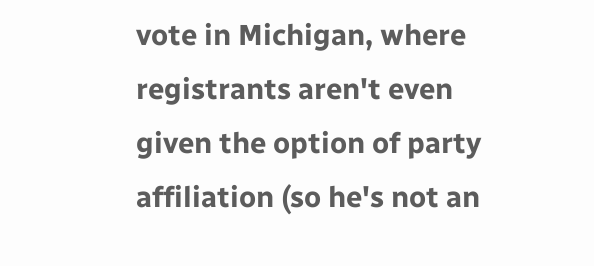vote in Michigan, where registrants aren't even given the option of party affiliation (so he's not an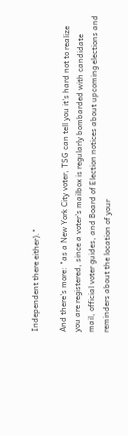Independent there either)."

And there's more: "as a New York City voter, TSG can tell you it's hard not to realize you are registered, since a voter's mailbox is regularly bombarded with candidate mail, official voter guides, and Board of Election notices about upcoming elections and reminders about the location of your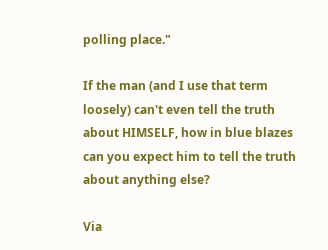polling place."

If the man (and I use that term loosely) can't even tell the truth about HIMSELF, how in blue blazes can you expect him to tell the truth about anything else?

Via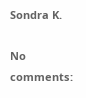Sondra K.

No comments: